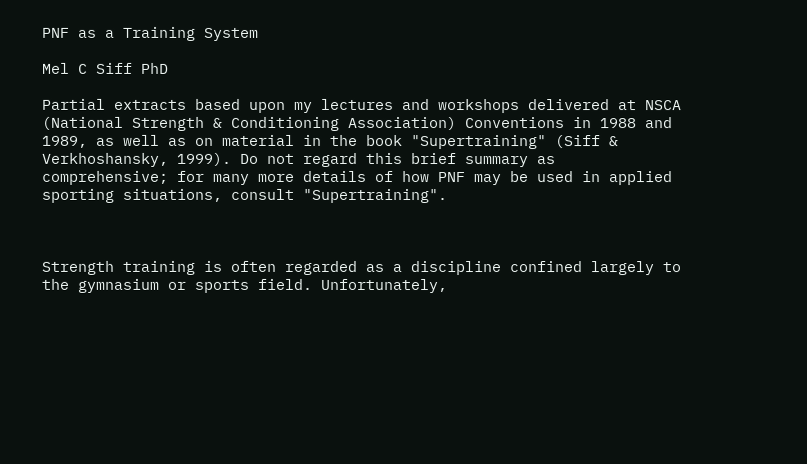PNF as a Training System

Mel C Siff PhD

Partial extracts based upon my lectures and workshops delivered at NSCA (National Strength & Conditioning Association) Conventions in 1988 and 1989, as well as on material in the book "Supertraining" (Siff & Verkhoshansky, 1999). Do not regard this brief summary as comprehensive; for many more details of how PNF may be used in applied sporting situations, consult "Supertraining".



Strength training is often regarded as a discipline confined largely to the gymnasium or sports field. Unfortunately,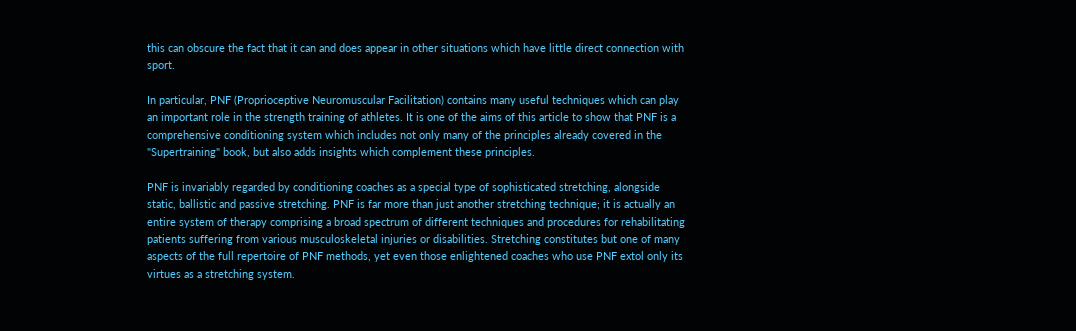this can obscure the fact that it can and does appear in other situations which have little direct connection with sport.

In particular, PNF (Proprioceptive Neuromuscular Facilitation) contains many useful techniques which can play an important role in the strength training of athletes. It is one of the aims of this article to show that PNF is a comprehensive conditioning system which includes not only many of the principles already covered in the "Supertraining" book, but also adds insights which complement these principles.

PNF is invariably regarded by conditioning coaches as a special type of sophisticated stretching, alongside static, ballistic and passive stretching. PNF is far more than just another stretching technique; it is actually an entire system of therapy comprising a broad spectrum of different techniques and procedures for rehabilitating patients suffering from various musculoskeletal injuries or disabilities. Stretching constitutes but one of many aspects of the full repertoire of PNF methods, yet even those enlightened coaches who use PNF extol only its virtues as a stretching system.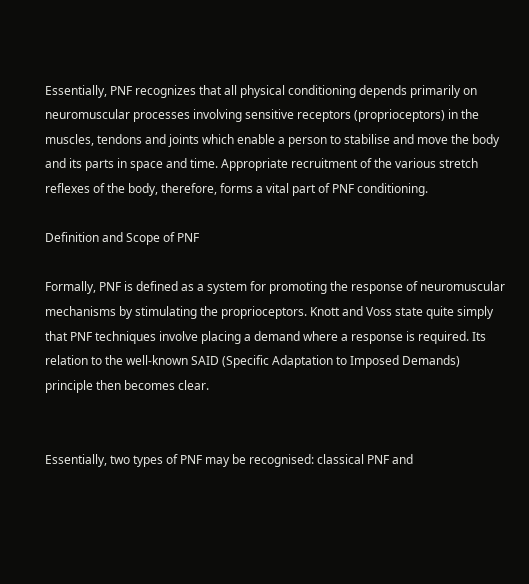Essentially, PNF recognizes that all physical conditioning depends primarily on neuromuscular processes involving sensitive receptors (proprioceptors) in the muscles, tendons and joints which enable a person to stabilise and move the body and its parts in space and time. Appropriate recruitment of the various stretch reflexes of the body, therefore, forms a vital part of PNF conditioning.

Definition and Scope of PNF

Formally, PNF is defined as a system for promoting the response of neuromuscular mechanisms by stimulating the proprioceptors. Knott and Voss state quite simply that PNF techniques involve placing a demand where a response is required. Its relation to the well-known SAID (Specific Adaptation to Imposed Demands) principle then becomes clear.


Essentially, two types of PNF may be recognised: classical PNF and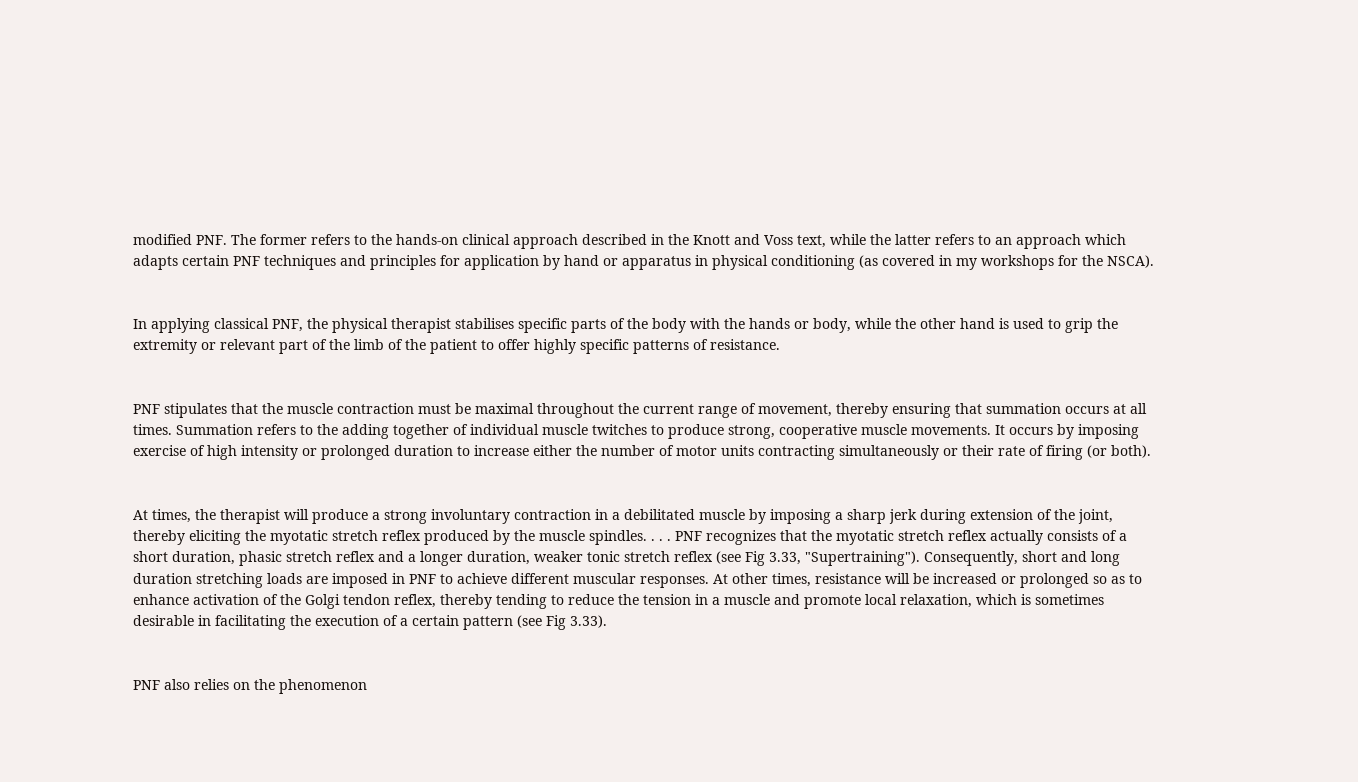modified PNF. The former refers to the hands-on clinical approach described in the Knott and Voss text, while the latter refers to an approach which adapts certain PNF techniques and principles for application by hand or apparatus in physical conditioning (as covered in my workshops for the NSCA).


In applying classical PNF, the physical therapist stabilises specific parts of the body with the hands or body, while the other hand is used to grip the extremity or relevant part of the limb of the patient to offer highly specific patterns of resistance.


PNF stipulates that the muscle contraction must be maximal throughout the current range of movement, thereby ensuring that summation occurs at all times. Summation refers to the adding together of individual muscle twitches to produce strong, cooperative muscle movements. It occurs by imposing exercise of high intensity or prolonged duration to increase either the number of motor units contracting simultaneously or their rate of firing (or both).


At times, the therapist will produce a strong involuntary contraction in a debilitated muscle by imposing a sharp jerk during extension of the joint, thereby eliciting the myotatic stretch reflex produced by the muscle spindles. . . . PNF recognizes that the myotatic stretch reflex actually consists of a short duration, phasic stretch reflex and a longer duration, weaker tonic stretch reflex (see Fig 3.33, "Supertraining"). Consequently, short and long duration stretching loads are imposed in PNF to achieve different muscular responses. At other times, resistance will be increased or prolonged so as to enhance activation of the Golgi tendon reflex, thereby tending to reduce the tension in a muscle and promote local relaxation, which is sometimes desirable in facilitating the execution of a certain pattern (see Fig 3.33).


PNF also relies on the phenomenon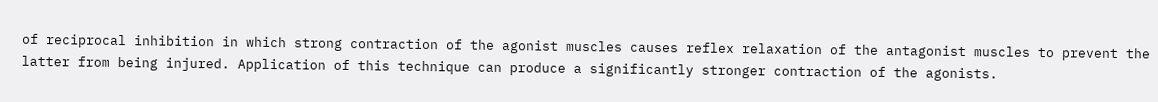of reciprocal inhibition in which strong contraction of the agonist muscles causes reflex relaxation of the antagonist muscles to prevent the latter from being injured. Application of this technique can produce a significantly stronger contraction of the agonists.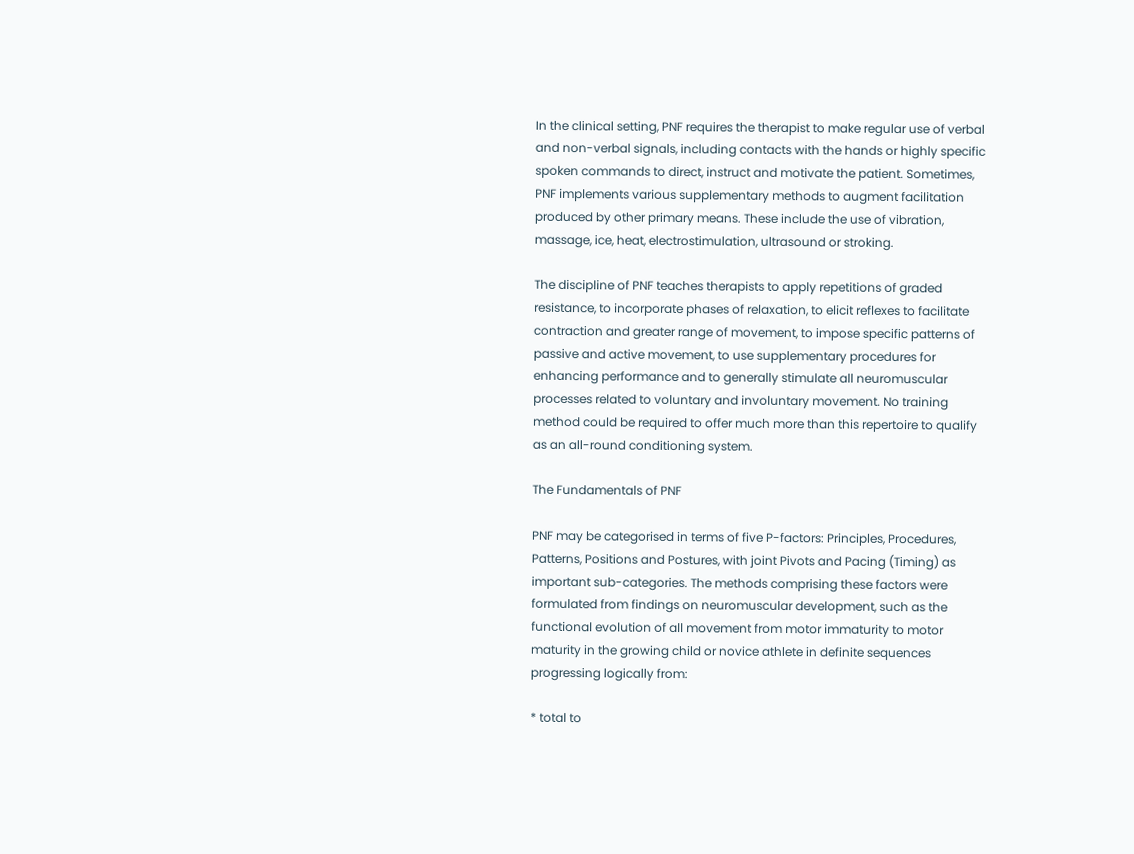In the clinical setting, PNF requires the therapist to make regular use of verbal and non-verbal signals, including contacts with the hands or highly specific spoken commands to direct, instruct and motivate the patient. Sometimes, PNF implements various supplementary methods to augment facilitation produced by other primary means. These include the use of vibration, massage, ice, heat, electrostimulation, ultrasound or stroking.

The discipline of PNF teaches therapists to apply repetitions of graded resistance, to incorporate phases of relaxation, to elicit reflexes to facilitate contraction and greater range of movement, to impose specific patterns of passive and active movement, to use supplementary procedures for enhancing performance and to generally stimulate all neuromuscular processes related to voluntary and involuntary movement. No training method could be required to offer much more than this repertoire to qualify as an all-round conditioning system.

The Fundamentals of PNF

PNF may be categorised in terms of five P-factors: Principles, Procedures, Patterns, Positions and Postures, with joint Pivots and Pacing (Timing) as important sub-categories. The methods comprising these factors were formulated from findings on neuromuscular development, such as the functional evolution of all movement from motor immaturity to motor maturity in the growing child or novice athlete in definite sequences progressing logically from:

* total to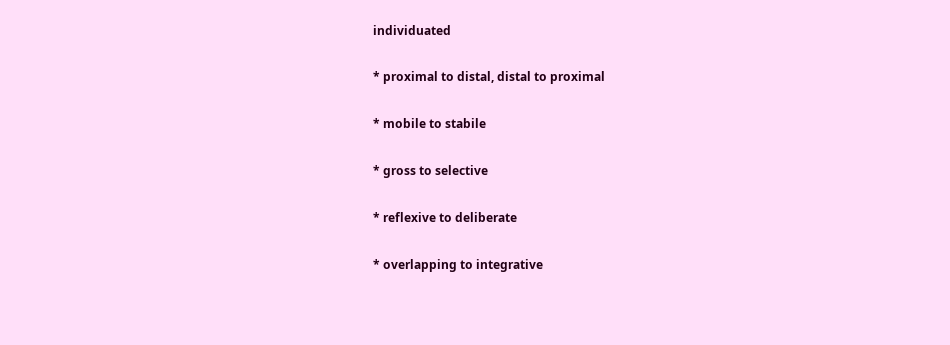individuated

* proximal to distal, distal to proximal

* mobile to stabile

* gross to selective

* reflexive to deliberate

* overlapping to integrative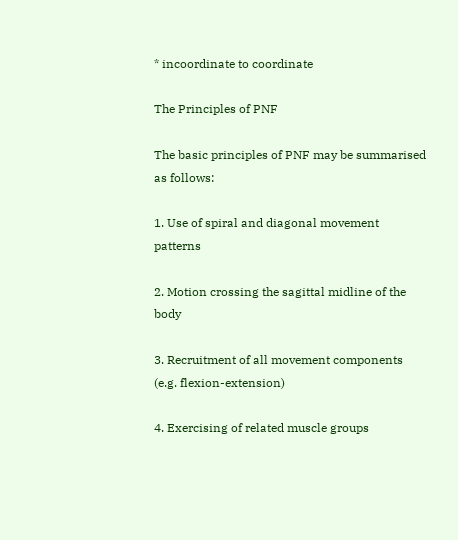* incoordinate to coordinate

The Principles of PNF

The basic principles of PNF may be summarised as follows:

1. Use of spiral and diagonal movement patterns

2. Motion crossing the sagittal midline of the body

3. Recruitment of all movement components (e.g. flexion-extension)

4. Exercising of related muscle groups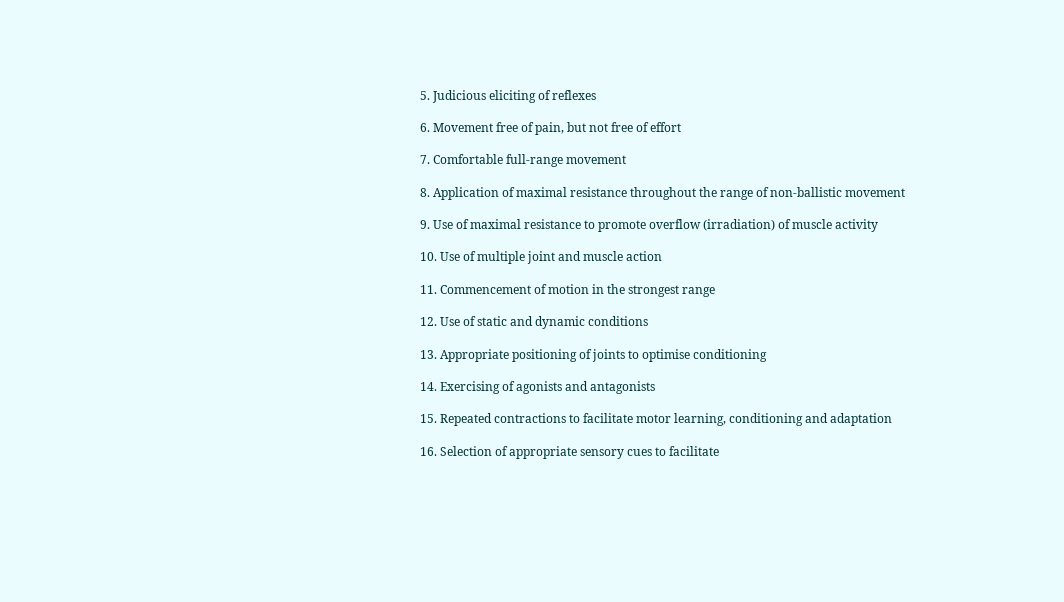5. Judicious eliciting of reflexes

6. Movement free of pain, but not free of effort

7. Comfortable full-range movement

8. Application of maximal resistance throughout the range of non-ballistic movement

9. Use of maximal resistance to promote overflow (irradiation) of muscle activity

10. Use of multiple joint and muscle action

11. Commencement of motion in the strongest range

12. Use of static and dynamic conditions

13. Appropriate positioning of joints to optimise conditioning

14. Exercising of agonists and antagonists

15. Repeated contractions to facilitate motor learning, conditioning and adaptation

16. Selection of appropriate sensory cues to facilitate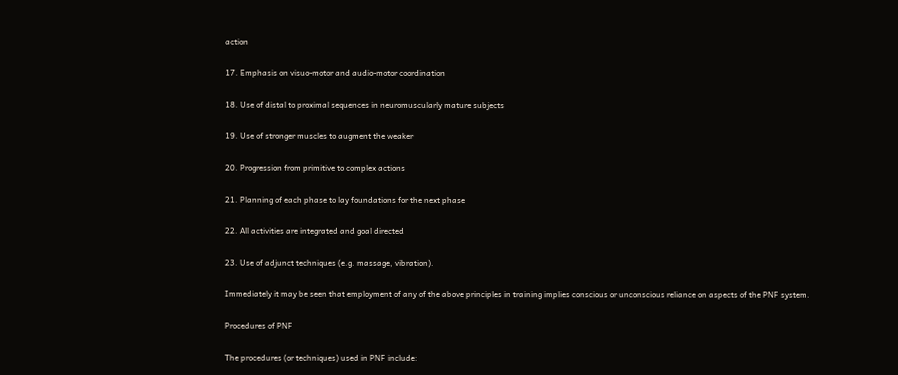action

17. Emphasis on visuo-motor and audio-motor coordination

18. Use of distal to proximal sequences in neuromuscularly mature subjects

19. Use of stronger muscles to augment the weaker

20. Progression from primitive to complex actions

21. Planning of each phase to lay foundations for the next phase

22. All activities are integrated and goal directed

23. Use of adjunct techniques (e.g. massage, vibration).

Immediately it may be seen that employment of any of the above principles in training implies conscious or unconscious reliance on aspects of the PNF system.

Procedures of PNF

The procedures (or techniques) used in PNF include: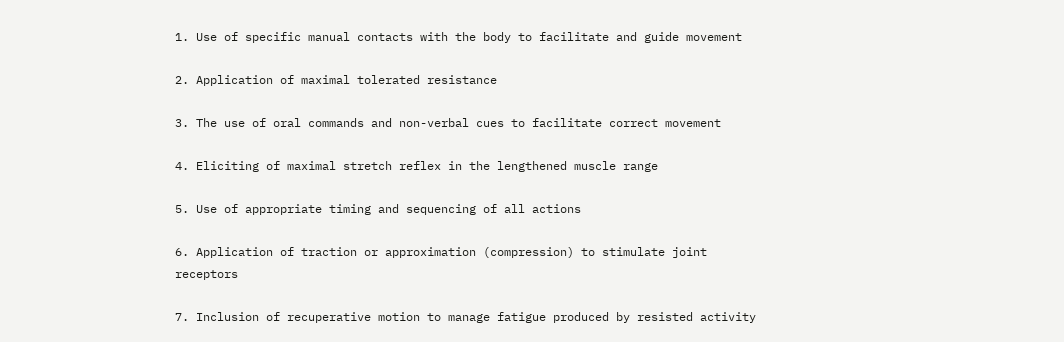1. Use of specific manual contacts with the body to facilitate and guide movement

2. Application of maximal tolerated resistance

3. The use of oral commands and non-verbal cues to facilitate correct movement

4. Eliciting of maximal stretch reflex in the lengthened muscle range

5. Use of appropriate timing and sequencing of all actions

6. Application of traction or approximation (compression) to stimulate joint receptors

7. Inclusion of recuperative motion to manage fatigue produced by resisted activity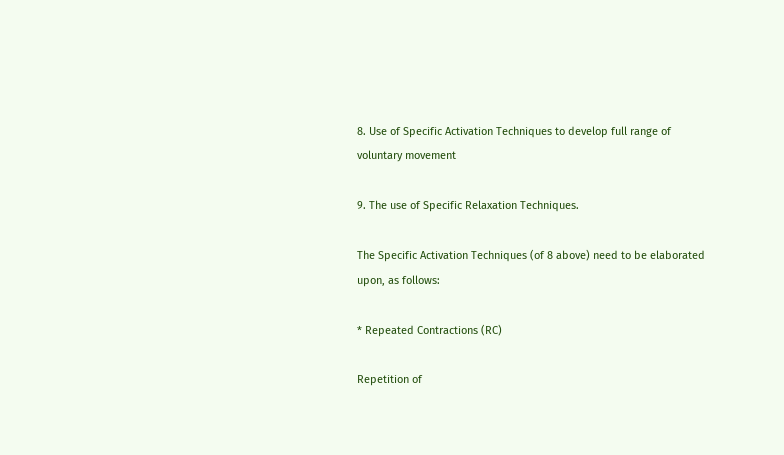8. Use of Specific Activation Techniques to develop full range of voluntary movement

9. The use of Specific Relaxation Techniques.

The Specific Activation Techniques (of 8 above) need to be elaborated upon, as follows:

* Repeated Contractions (RC)

Repetition of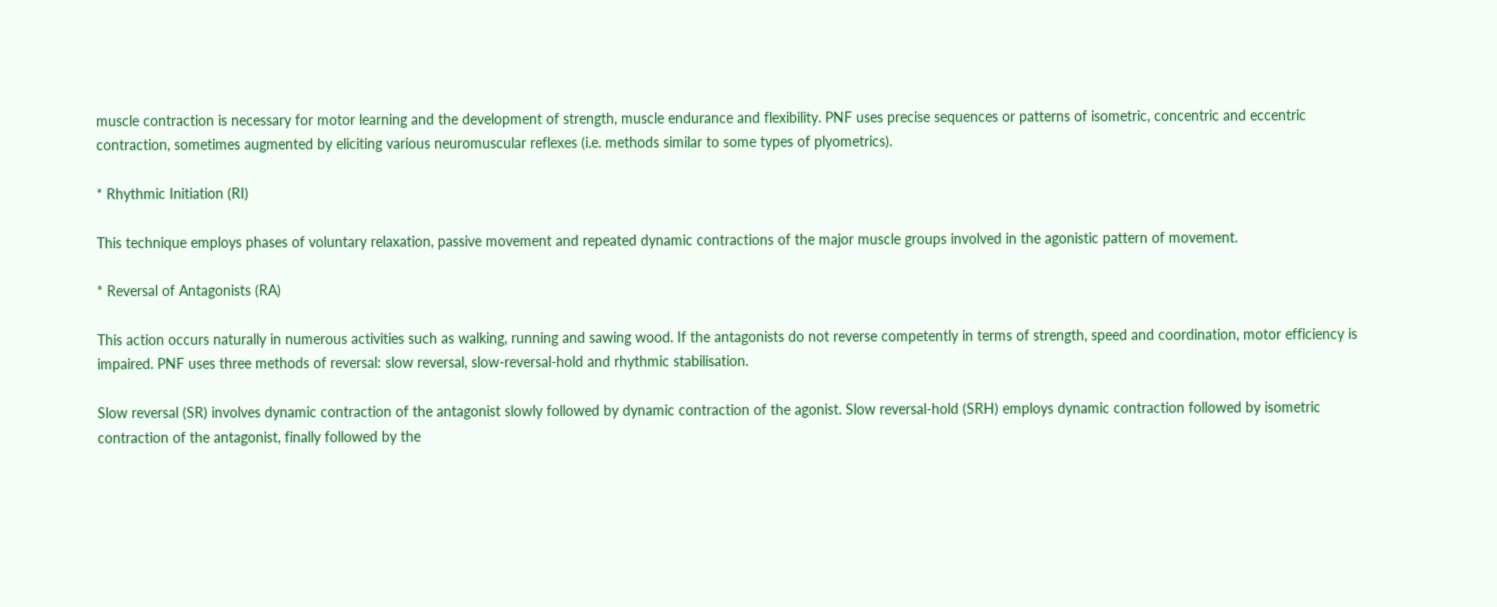muscle contraction is necessary for motor learning and the development of strength, muscle endurance and flexibility. PNF uses precise sequences or patterns of isometric, concentric and eccentric contraction, sometimes augmented by eliciting various neuromuscular reflexes (i.e. methods similar to some types of plyometrics).

* Rhythmic Initiation (RI)

This technique employs phases of voluntary relaxation, passive movement and repeated dynamic contractions of the major muscle groups involved in the agonistic pattern of movement.

* Reversal of Antagonists (RA)

This action occurs naturally in numerous activities such as walking, running and sawing wood. If the antagonists do not reverse competently in terms of strength, speed and coordination, motor efficiency is impaired. PNF uses three methods of reversal: slow reversal, slow-reversal-hold and rhythmic stabilisation.

Slow reversal (SR) involves dynamic contraction of the antagonist slowly followed by dynamic contraction of the agonist. Slow reversal-hold (SRH) employs dynamic contraction followed by isometric contraction of the antagonist, finally followed by the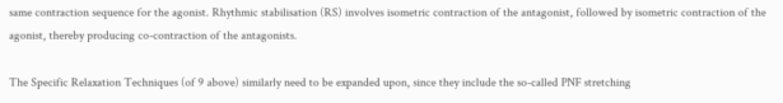same contraction sequence for the agonist. Rhythmic stabilisation (RS) involves isometric contraction of the antagonist, followed by isometric contraction of the agonist, thereby producing co-contraction of the antagonists.

The Specific Relaxation Techniques (of 9 above) similarly need to be expanded upon, since they include the so-called PNF stretching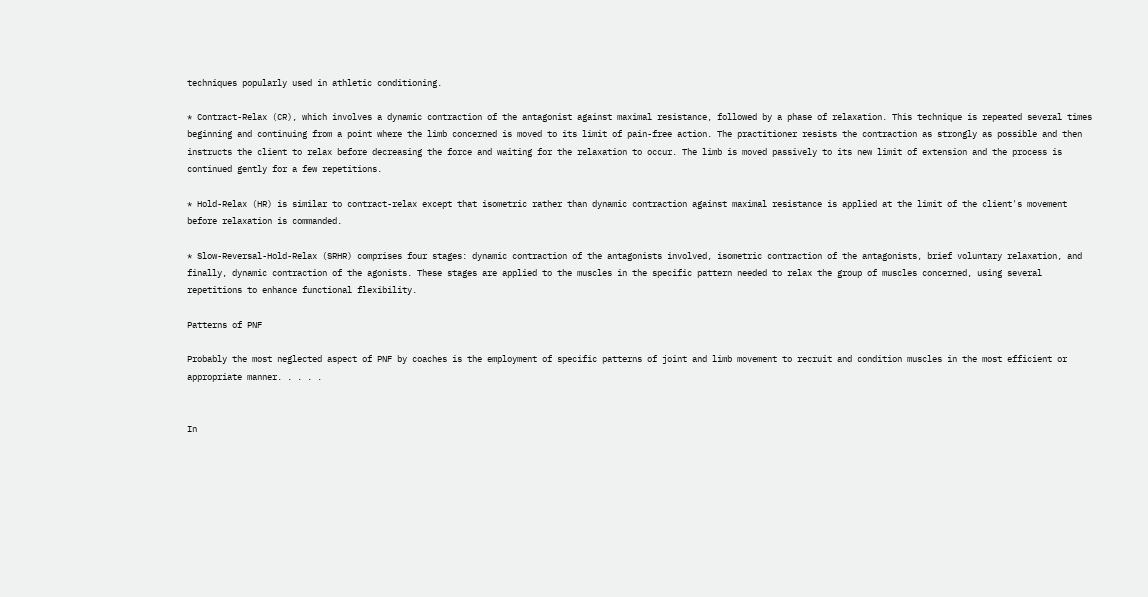techniques popularly used in athletic conditioning.

* Contract-Relax (CR), which involves a dynamic contraction of the antagonist against maximal resistance, followed by a phase of relaxation. This technique is repeated several times beginning and continuing from a point where the limb concerned is moved to its limit of pain-free action. The practitioner resists the contraction as strongly as possible and then instructs the client to relax before decreasing the force and waiting for the relaxation to occur. The limb is moved passively to its new limit of extension and the process is continued gently for a few repetitions.

* Hold-Relax (HR) is similar to contract-relax except that isometric rather than dynamic contraction against maximal resistance is applied at the limit of the client's movement before relaxation is commanded.

* Slow-Reversal-Hold-Relax (SRHR) comprises four stages: dynamic contraction of the antagonists involved, isometric contraction of the antagonists, brief voluntary relaxation, and finally, dynamic contraction of the agonists. These stages are applied to the muscles in the specific pattern needed to relax the group of muscles concerned, using several repetitions to enhance functional flexibility.

Patterns of PNF

Probably the most neglected aspect of PNF by coaches is the employment of specific patterns of joint and limb movement to recruit and condition muscles in the most efficient or appropriate manner. . . . .


In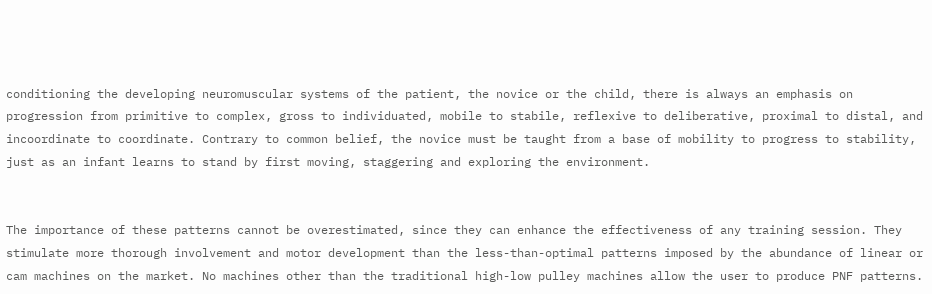conditioning the developing neuromuscular systems of the patient, the novice or the child, there is always an emphasis on progression from primitive to complex, gross to individuated, mobile to stabile, reflexive to deliberative, proximal to distal, and incoordinate to coordinate. Contrary to common belief, the novice must be taught from a base of mobility to progress to stability, just as an infant learns to stand by first moving, staggering and exploring the environment.


The importance of these patterns cannot be overestimated, since they can enhance the effectiveness of any training session. They stimulate more thorough involvement and motor development than the less-than-optimal patterns imposed by the abundance of linear or cam machines on the market. No machines other than the traditional high-low pulley machines allow the user to produce PNF patterns.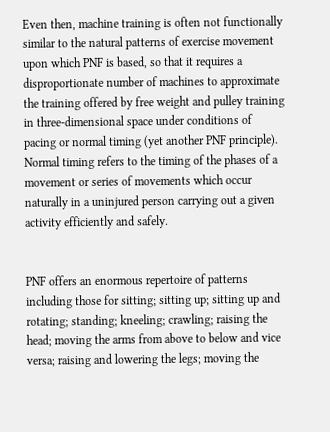Even then, machine training is often not functionally similar to the natural patterns of exercise movement upon which PNF is based, so that it requires a disproportionate number of machines to approximate the training offered by free weight and pulley training in three-dimensional space under conditions of pacing or normal timing (yet another PNF principle). Normal timing refers to the timing of the phases of a movement or series of movements which occur naturally in a uninjured person carrying out a given activity efficiently and safely.


PNF offers an enormous repertoire of patterns including those for sitting; sitting up; sitting up and rotating; standing; kneeling; crawling; raising the head; moving the arms from above to below and vice versa; raising and lowering the legs; moving the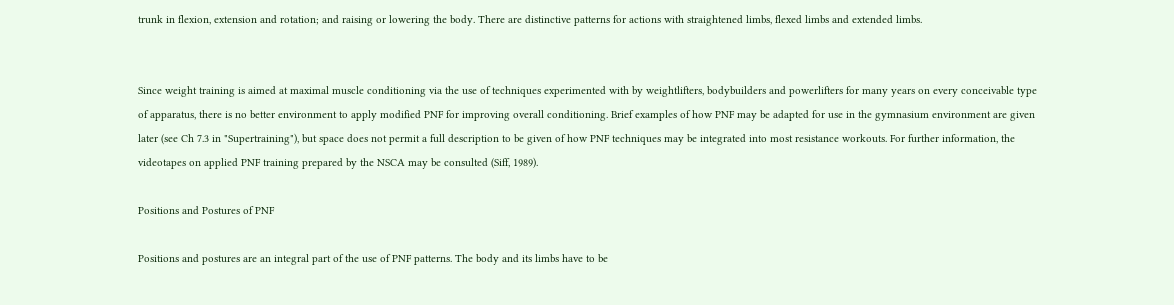trunk in flexion, extension and rotation; and raising or lowering the body. There are distinctive patterns for actions with straightened limbs, flexed limbs and extended limbs.


Since weight training is aimed at maximal muscle conditioning via the use of techniques experimented with by weightlifters, bodybuilders and powerlifters for many years on every conceivable type of apparatus, there is no better environment to apply modified PNF for improving overall conditioning. Brief examples of how PNF may be adapted for use in the gymnasium environment are given later (see Ch 7.3 in "Supertraining"), but space does not permit a full description to be given of how PNF techniques may be integrated into most resistance workouts. For further information, the videotapes on applied PNF training prepared by the NSCA may be consulted (Siff, 1989).

Positions and Postures of PNF

Positions and postures are an integral part of the use of PNF patterns. The body and its limbs have to be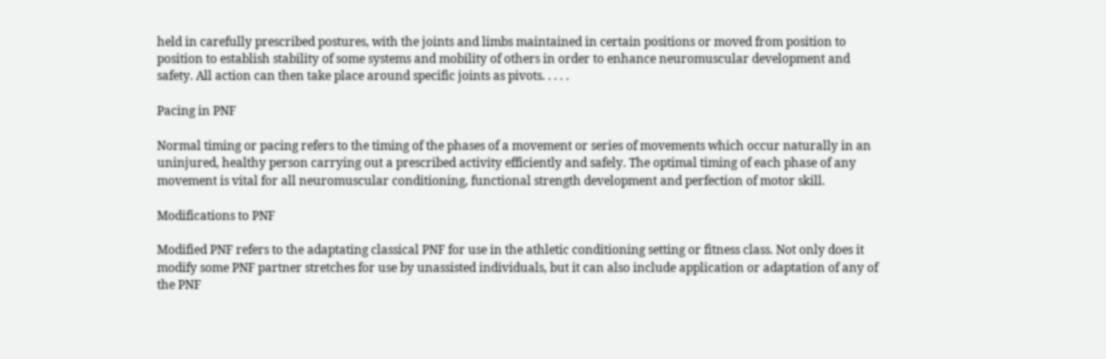held in carefully prescribed postures, with the joints and limbs maintained in certain positions or moved from position to position to establish stability of some systems and mobility of others in order to enhance neuromuscular development and safety. All action can then take place around specific joints as pivots. . . . .

Pacing in PNF

Normal timing or pacing refers to the timing of the phases of a movement or series of movements which occur naturally in an uninjured, healthy person carrying out a prescribed activity efficiently and safely. The optimal timing of each phase of any movement is vital for all neuromuscular conditioning, functional strength development and perfection of motor skill.

Modifications to PNF

Modified PNF refers to the adaptating classical PNF for use in the athletic conditioning setting or fitness class. Not only does it modify some PNF partner stretches for use by unassisted individuals, but it can also include application or adaptation of any of the PNF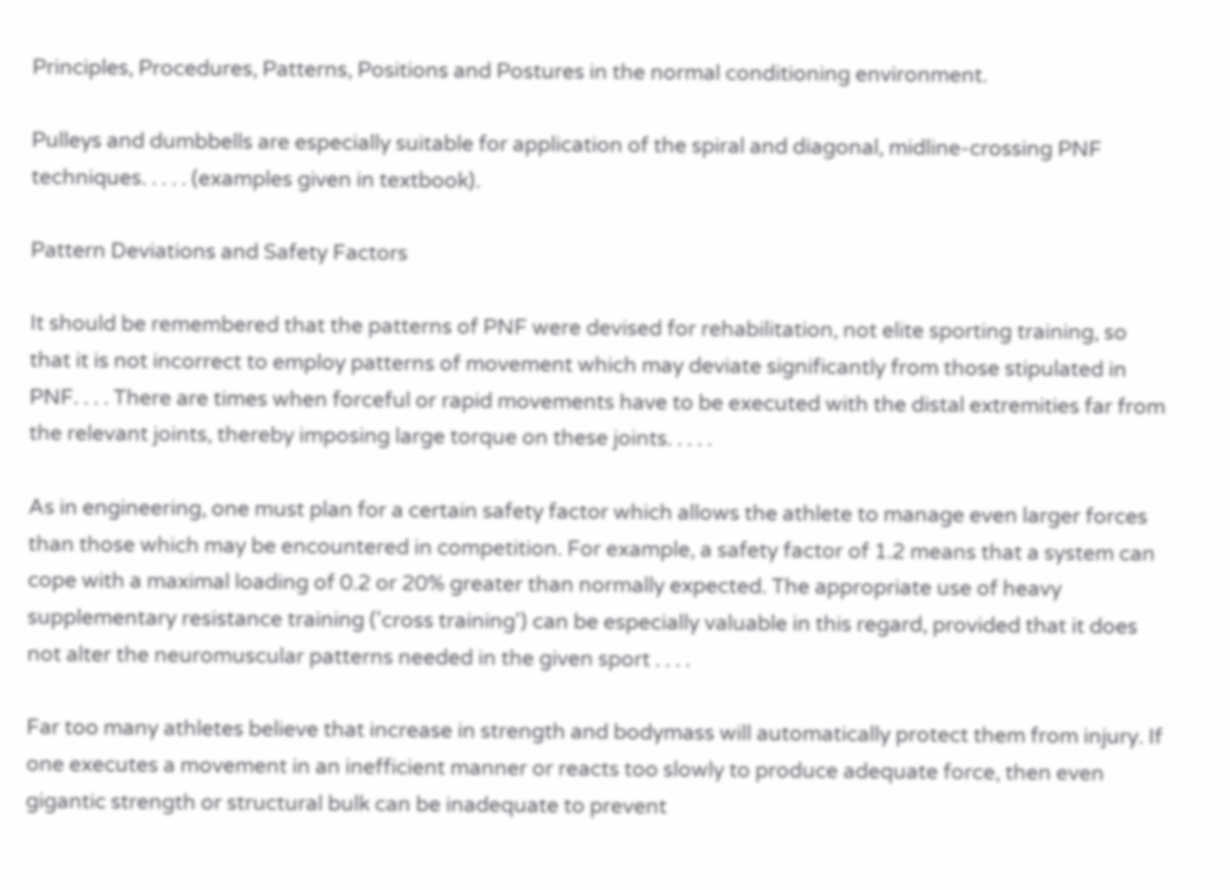Principles, Procedures, Patterns, Positions and Postures in the normal conditioning environment.

Pulleys and dumbbells are especially suitable for application of the spiral and diagonal, midline-crossing PNF techniques. . . . . (examples given in textbook).

Pattern Deviations and Safety Factors

It should be remembered that the patterns of PNF were devised for rehabilitation, not elite sporting training, so that it is not incorrect to employ patterns of movement which may deviate significantly from those stipulated in PNF. . . . There are times when forceful or rapid movements have to be executed with the distal extremities far from the relevant joints, thereby imposing large torque on these joints. . . . .

As in engineering, one must plan for a certain safety factor which allows the athlete to manage even larger forces than those which may be encountered in competition. For example, a safety factor of 1.2 means that a system can cope with a maximal loading of 0.2 or 20% greater than normally expected. The appropriate use of heavy supplementary resistance training ('cross training') can be especially valuable in this regard, provided that it does not alter the neuromuscular patterns needed in the given sport . . . .

Far too many athletes believe that increase in strength and bodymass will automatically protect them from injury. If one executes a movement in an inefficient manner or reacts too slowly to produce adequate force, then even gigantic strength or structural bulk can be inadequate to prevent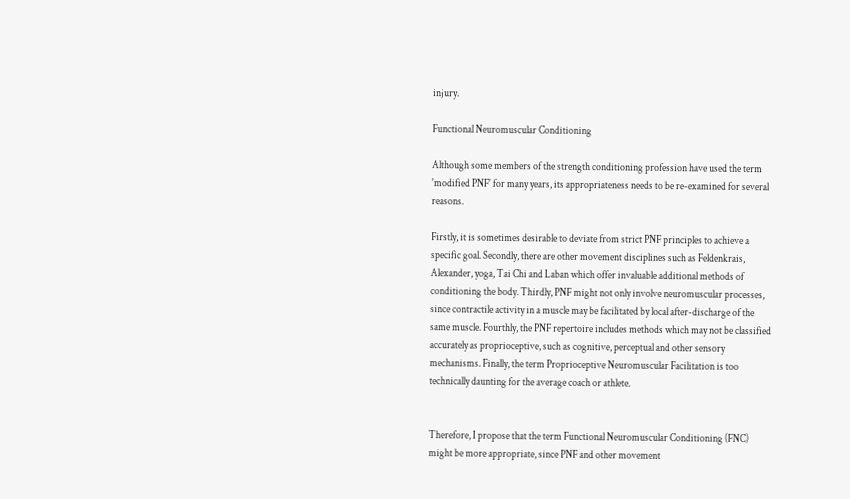injury.

Functional Neuromuscular Conditioning

Although some members of the strength conditioning profession have used the term 'modified PNF' for many years, its appropriateness needs to be re-examined for several reasons.

Firstly, it is sometimes desirable to deviate from strict PNF principles to achieve a specific goal. Secondly, there are other movement disciplines such as Feldenkrais, Alexander, yoga, Tai Chi and Laban which offer invaluable additional methods of conditioning the body. Thirdly, PNF might not only involve neuromuscular processes, since contractile activity in a muscle may be facilitated by local after-discharge of the same muscle. Fourthly, the PNF repertoire includes methods which may not be classified accurately as proprioceptive, such as cognitive, perceptual and other sensory mechanisms. Finally, the term Proprioceptive Neuromuscular Facilitation is too technically daunting for the average coach or athlete.


Therefore, I propose that the term Functional Neuromuscular Conditioning (FNC) might be more appropriate, since PNF and other movement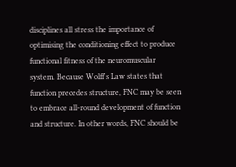disciplines all stress the importance of optimising the conditioning effect to produce functional fitness of the neuromuscular system. Because Wolff's Law states that function precedes structure, FNC may be seen to embrace all-round development of function and structure. In other words, FNC should be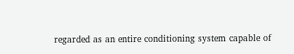regarded as an entire conditioning system capable of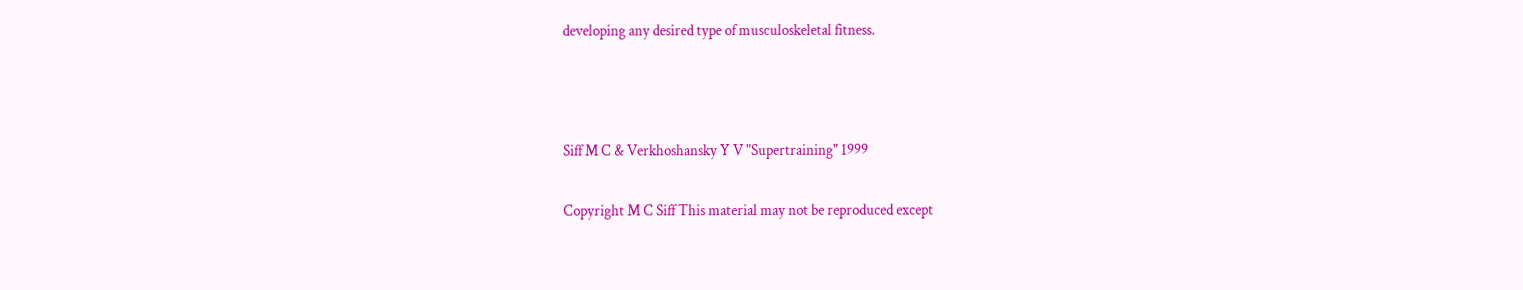developing any desired type of musculoskeletal fitness.



Siff M C & Verkhoshansky Y V "Supertraining" 1999

Copyright M C Siff This material may not be reproduced except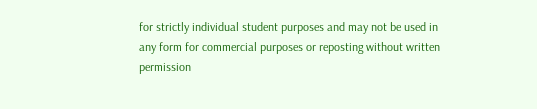for strictly individual student purposes and may not be used in any form for commercial purposes or reposting without written permission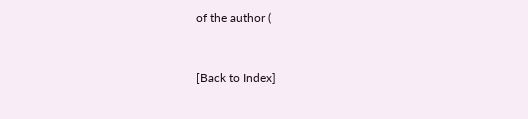of the author (



[Back to Index]